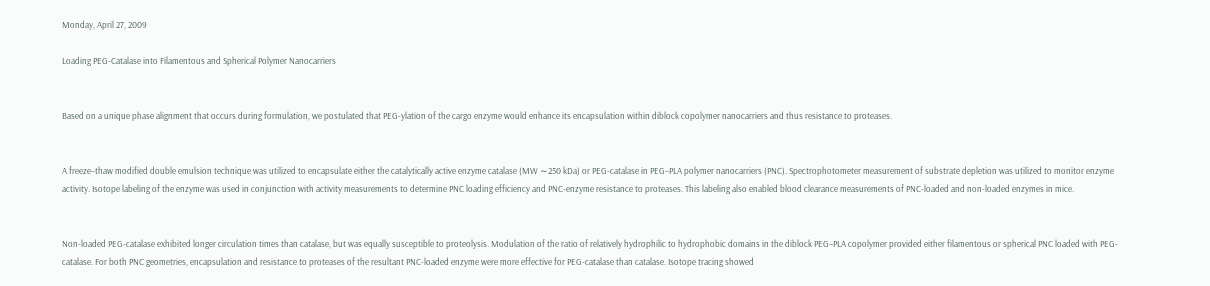Monday, April 27, 2009

Loading PEG-Catalase into Filamentous and Spherical Polymer Nanocarriers


Based on a unique phase alignment that occurs during formulation, we postulated that PEG-ylation of the cargo enzyme would enhance its encapsulation within diblock copolymer nanocarriers and thus resistance to proteases.


A freeze–thaw modified double emulsion technique was utilized to encapsulate either the catalytically active enzyme catalase (MW ∼250 kDa) or PEG-catalase in PEG–PLA polymer nanocarriers (PNC). Spectrophotometer measurement of substrate depletion was utilized to monitor enzyme activity. Isotope labeling of the enzyme was used in conjunction with activity measurements to determine PNC loading efficiency and PNC-enzyme resistance to proteases. This labeling also enabled blood clearance measurements of PNC-loaded and non-loaded enzymes in mice.


Non-loaded PEG-catalase exhibited longer circulation times than catalase, but was equally susceptible to proteolysis. Modulation of the ratio of relatively hydrophilic to hydrophobic domains in the diblock PEG–PLA copolymer provided either filamentous or spherical PNC loaded with PEG-catalase. For both PNC geometries, encapsulation and resistance to proteases of the resultant PNC-loaded enzyme were more effective for PEG-catalase than catalase. Isotope tracing showed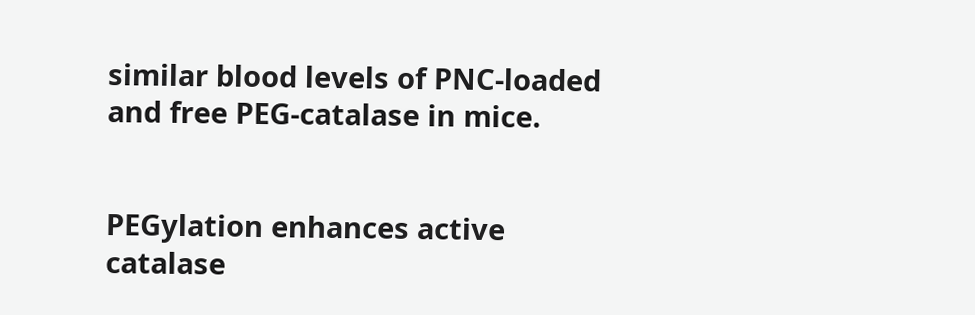similar blood levels of PNC-loaded and free PEG-catalase in mice.


PEGylation enhances active catalase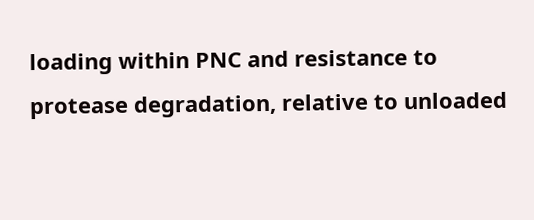loading within PNC and resistance to protease degradation, relative to unloaded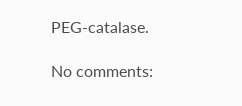PEG-catalase.

No comments: